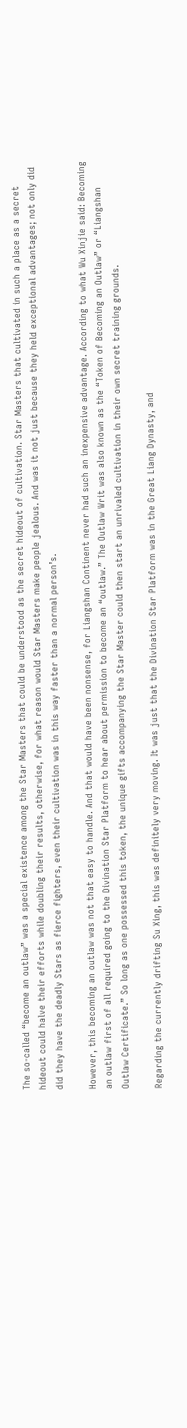The so-called “become an outlaw” was a special existence among the Star Masters that could be understood as the secret hideout of cultivation. Star Masters that cultivated in such a place as a secret hideout could halve their efforts while doubling their results, otherwise, for what reason would Star Masters make people jealous. And was it not just because they held exceptional advantages; not only did did they have the deadly Stars as fierce fighters, even their cultivation was in this way faster than a normal person’s.

However, this becoming an outlaw was not that easy to handle. And that would have been nonsense, for Liangshan Continent never had such an inexpensive advantage. According to what Wu Xinjie said: Becoming an outlaw first of all required going to the Divination Star Platform to hear about permission to become an “outlaw.” The Outlaw Writ was also known as the “Token of Becoming an Outlaw” or “Liangshan Outlaw Certificate.” So long as one possessed this token, the unique gifts accompanying the Star Master could then start an unrivaled cultivation in their own secret training grounds.

Regarding the currently drifting Su Xing, this was definitely very moving. It was just that the Divination Star Platform was in the Great Liang Dynasty, and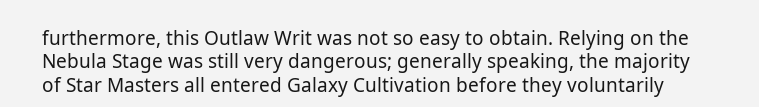furthermore, this Outlaw Writ was not so easy to obtain. Relying on the Nebula Stage was still very dangerous; generally speaking, the majority of Star Masters all entered Galaxy Cultivation before they voluntarily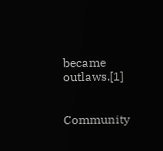became outlaws.[1]


Community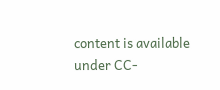content is available under CC-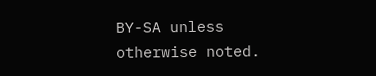BY-SA unless otherwise noted.